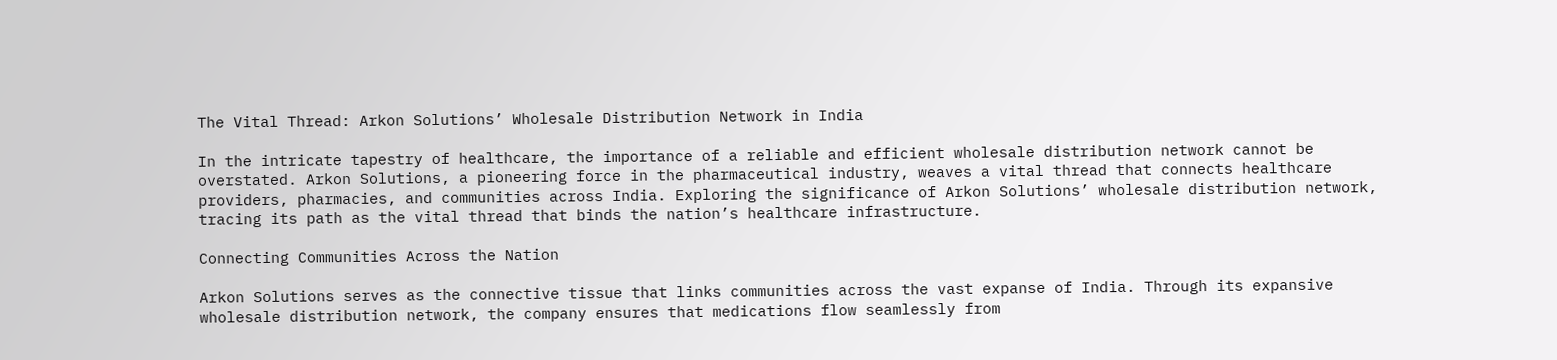The Vital Thread: Arkon Solutions’ Wholesale Distribution Network in India

In the intricate tapestry of healthcare, the importance of a reliable and efficient wholesale distribution network cannot be overstated. Arkon Solutions, a pioneering force in the pharmaceutical industry, weaves a vital thread that connects healthcare providers, pharmacies, and communities across India. Exploring the significance of Arkon Solutions’ wholesale distribution network, tracing its path as the vital thread that binds the nation’s healthcare infrastructure.

Connecting Communities Across the Nation

Arkon Solutions serves as the connective tissue that links communities across the vast expanse of India. Through its expansive wholesale distribution network, the company ensures that medications flow seamlessly from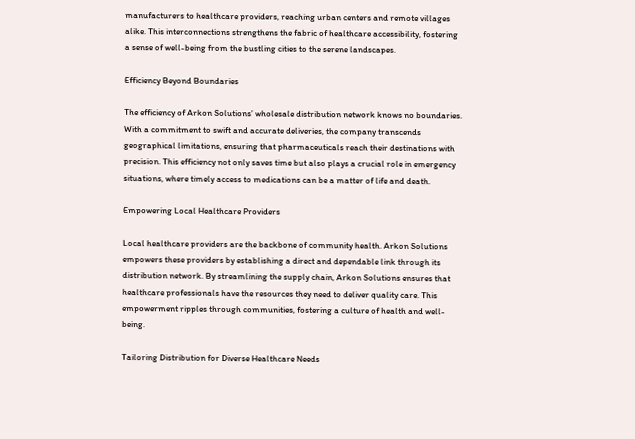manufacturers to healthcare providers, reaching urban centers and remote villages alike. This interconnections strengthens the fabric of healthcare accessibility, fostering a sense of well-being from the bustling cities to the serene landscapes.

Efficiency Beyond Boundaries

The efficiency of Arkon Solutions’ wholesale distribution network knows no boundaries. With a commitment to swift and accurate deliveries, the company transcends geographical limitations, ensuring that pharmaceuticals reach their destinations with precision. This efficiency not only saves time but also plays a crucial role in emergency situations, where timely access to medications can be a matter of life and death.

Empowering Local Healthcare Providers

Local healthcare providers are the backbone of community health. Arkon Solutions empowers these providers by establishing a direct and dependable link through its distribution network. By streamlining the supply chain, Arkon Solutions ensures that healthcare professionals have the resources they need to deliver quality care. This empowerment ripples through communities, fostering a culture of health and well-being.

Tailoring Distribution for Diverse Healthcare Needs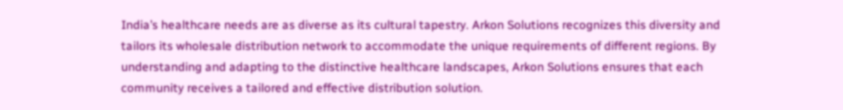India’s healthcare needs are as diverse as its cultural tapestry. Arkon Solutions recognizes this diversity and tailors its wholesale distribution network to accommodate the unique requirements of different regions. By understanding and adapting to the distinctive healthcare landscapes, Arkon Solutions ensures that each community receives a tailored and effective distribution solution.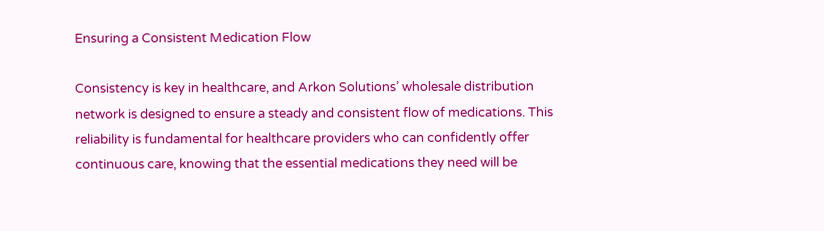Ensuring a Consistent Medication Flow

Consistency is key in healthcare, and Arkon Solutions’ wholesale distribution network is designed to ensure a steady and consistent flow of medications. This reliability is fundamental for healthcare providers who can confidently offer continuous care, knowing that the essential medications they need will be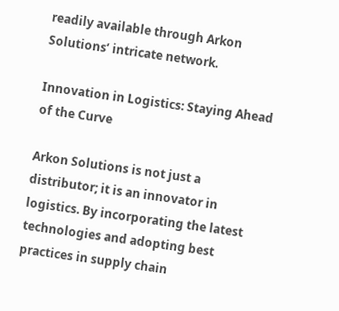readily available through Arkon Solutions’ intricate network.

Innovation in Logistics: Staying Ahead of the Curve

Arkon Solutions is not just a distributor; it is an innovator in logistics. By incorporating the latest technologies and adopting best practices in supply chain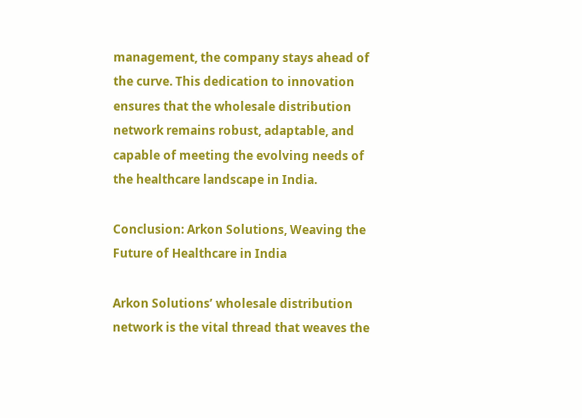management, the company stays ahead of the curve. This dedication to innovation ensures that the wholesale distribution network remains robust, adaptable, and capable of meeting the evolving needs of the healthcare landscape in India.

Conclusion: Arkon Solutions, Weaving the Future of Healthcare in India

Arkon Solutions’ wholesale distribution network is the vital thread that weaves the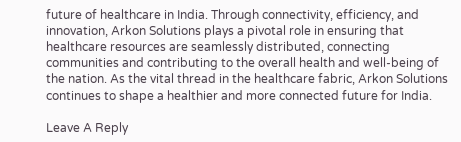future of healthcare in India. Through connectivity, efficiency, and innovation, Arkon Solutions plays a pivotal role in ensuring that healthcare resources are seamlessly distributed, connecting communities and contributing to the overall health and well-being of the nation. As the vital thread in the healthcare fabric, Arkon Solutions continues to shape a healthier and more connected future for India.

Leave A Reply